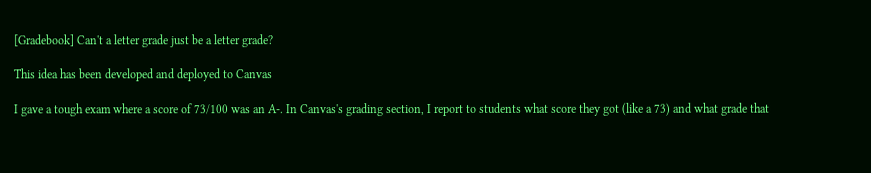[Gradebook] Can't a letter grade just be a letter grade?

This idea has been developed and deployed to Canvas

I gave a tough exam where a score of 73/100 was an A-. In Canvas's grading section, I report to students what score they got (like a 73) and what grade that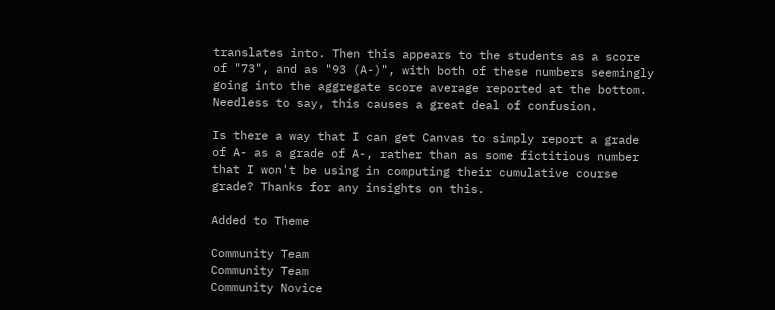translates into. Then this appears to the students as a score of "73", and as "93 (A-)", with both of these numbers seemingly going into the aggregate score average reported at the bottom. Needless to say, this causes a great deal of confusion.

Is there a way that I can get Canvas to simply report a grade of A- as a grade of A-, rather than as some fictitious number that I won't be using in computing their cumulative course grade? Thanks for any insights on this.

Added to Theme

Community Team
Community Team
Community Novice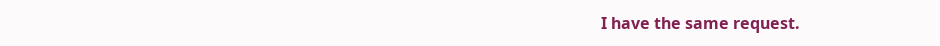I have the same request.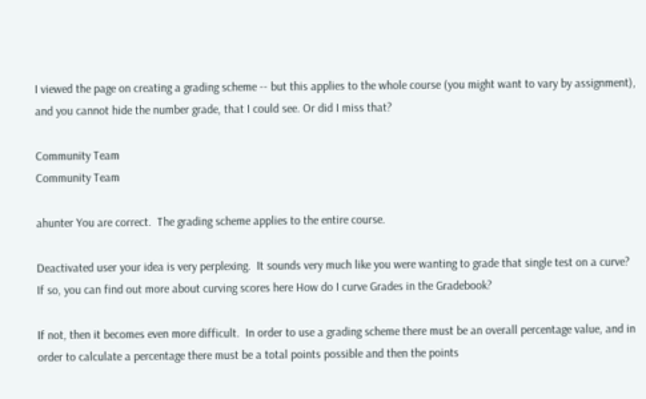I viewed the page on creating a grading scheme -- but this applies to the whole course (you might want to vary by assignment), and you cannot hide the number grade, that I could see. Or did I miss that?

Community Team
Community Team

ahunter You are correct.  The grading scheme applies to the entire course.

Deactivated user your idea is very perplexing.  It sounds very much like you were wanting to grade that single test on a curve?  If so, you can find out more about curving scores here How do I curve Grades in the Gradebook?

If not, then it becomes even more difficult.  In order to use a grading scheme there must be an overall percentage value, and in order to calculate a percentage there must be a total points possible and then the points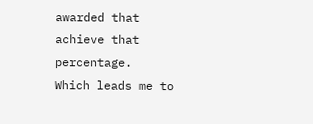awarded that achieve that percentage.  Which leads me to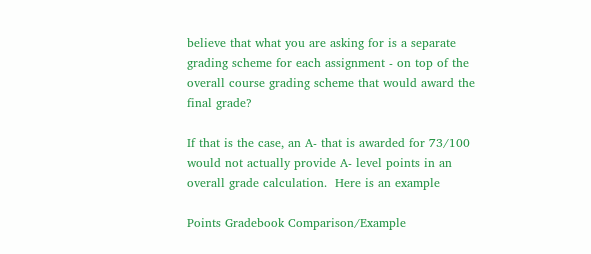believe that what you are asking for is a separate grading scheme for each assignment - on top of the overall course grading scheme that would award the final grade?

If that is the case, an A- that is awarded for 73/100 would not actually provide A- level points in an overall grade calculation.  Here is an example

Points Gradebook Comparison/Example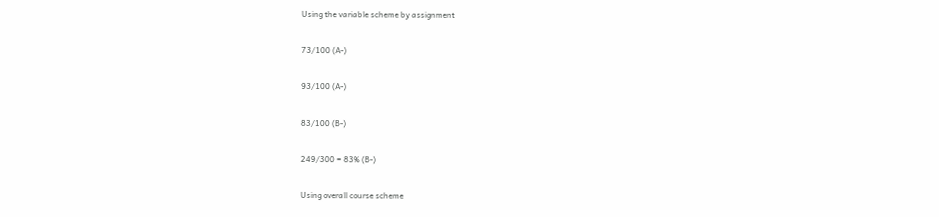Using the variable scheme by assignment

73/100 (A-)

93/100 (A-)

83/100 (B-)

249/300 = 83% (B-)

Using overall course scheme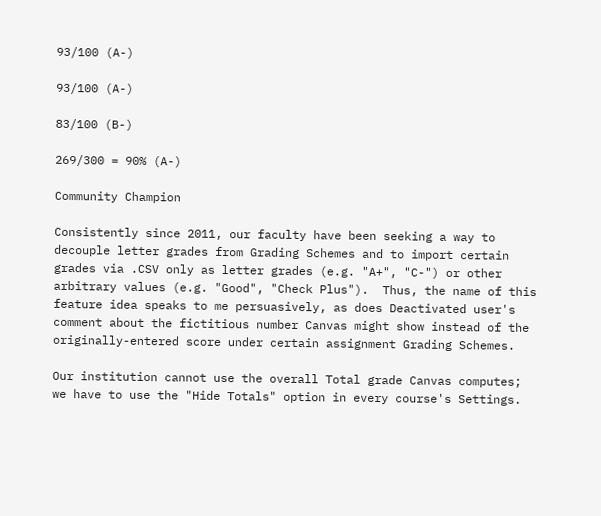93/100 (A-)

93/100 (A-)

83/100 (B-)

269/300 = 90% (A-)

Community Champion

Consistently since 2011, our faculty have been seeking a way to decouple letter grades from Grading Schemes and to import certain grades via .CSV only as letter grades (e.g. "A+", "C-") or other arbitrary values (e.g. "Good", "Check Plus").  Thus, the name of this feature idea speaks to me persuasively, as does Deactivated user's comment about the fictitious number Canvas might show instead of the originally-entered score under certain assignment Grading Schemes.

Our institution cannot use the overall Total grade Canvas computes; we have to use the "Hide Totals" option in every course's Settings.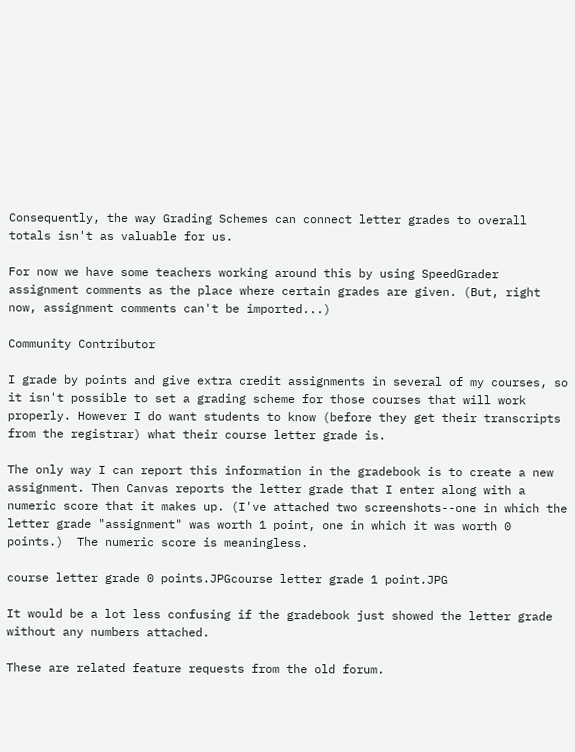Consequently, the way Grading Schemes can connect letter grades to overall totals isn't as valuable for us.

For now we have some teachers working around this by using SpeedGrader assignment comments as the place where certain grades are given. (But, right now, assignment comments can't be imported...)

Community Contributor

I grade by points and give extra credit assignments in several of my courses, so it isn't possible to set a grading scheme for those courses that will work properly. However I do want students to know (before they get their transcripts from the registrar) what their course letter grade is.

The only way I can report this information in the gradebook is to create a new assignment. Then Canvas reports the letter grade that I enter along with a numeric score that it makes up. (I've attached two screenshots--one in which the letter grade "assignment" was worth 1 point, one in which it was worth 0 points.)  The numeric score is meaningless.

course letter grade 0 points.JPGcourse letter grade 1 point.JPG

It would be a lot less confusing if the gradebook just showed the letter grade without any numbers attached.

These are related feature requests from the old forum.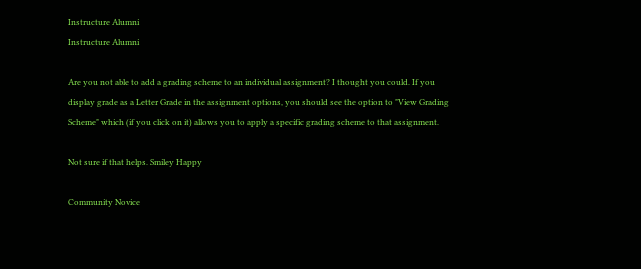Instructure Alumni
Instructure Alumni

Are you not able to add a grading scheme to an individual assignment? I thought you could. If you display grade as a Letter Grade in the assignment options, you should see the option to "View Grading Scheme" which (if you click on it) allows you to apply a specific grading scheme to that assignment.

Not sure if that helps. Smiley Happy

Community Novice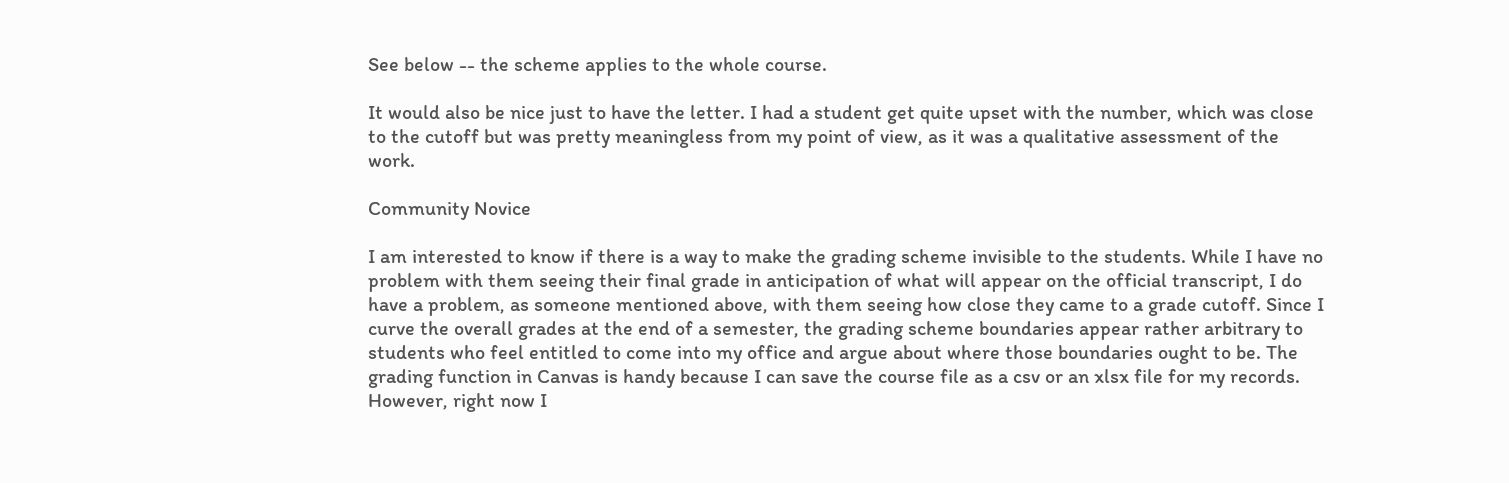See below -- the scheme applies to the whole course.

It would also be nice just to have the letter. I had a student get quite upset with the number, which was close to the cutoff but was pretty meaningless from my point of view, as it was a qualitative assessment of the work.

Community Novice

I am interested to know if there is a way to make the grading scheme invisible to the students. While I have no problem with them seeing their final grade in anticipation of what will appear on the official transcript, I do have a problem, as someone mentioned above, with them seeing how close they came to a grade cutoff. Since I curve the overall grades at the end of a semester, the grading scheme boundaries appear rather arbitrary to students who feel entitled to come into my office and argue about where those boundaries ought to be. The grading function in Canvas is handy because I can save the course file as a csv or an xlsx file for my records. However, right now I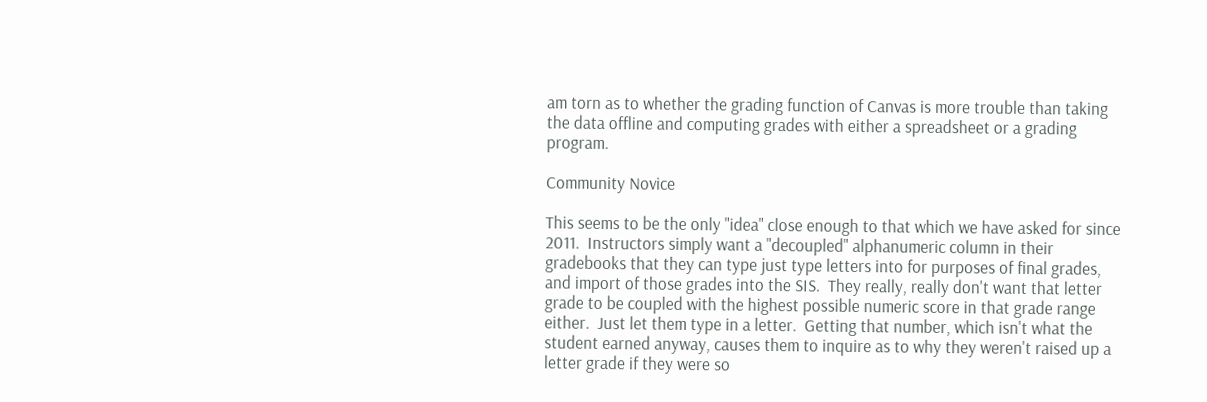am torn as to whether the grading function of Canvas is more trouble than taking the data offline and computing grades with either a spreadsheet or a grading program.

Community Novice

This seems to be the only "idea" close enough to that which we have asked for since 2011.  Instructors simply want a "decoupled" alphanumeric column in their gradebooks that they can type just type letters into for purposes of final grades, and import of those grades into the SIS.  They really, really don't want that letter grade to be coupled with the highest possible numeric score in that grade range either.  Just let them type in a letter.  Getting that number, which isn't what the student earned anyway, causes them to inquire as to why they weren't raised up a letter grade if they were so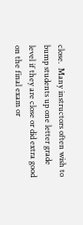close.  Many instructors often wish to bump students up one letter grade level if they are close or did extra good on the final exam or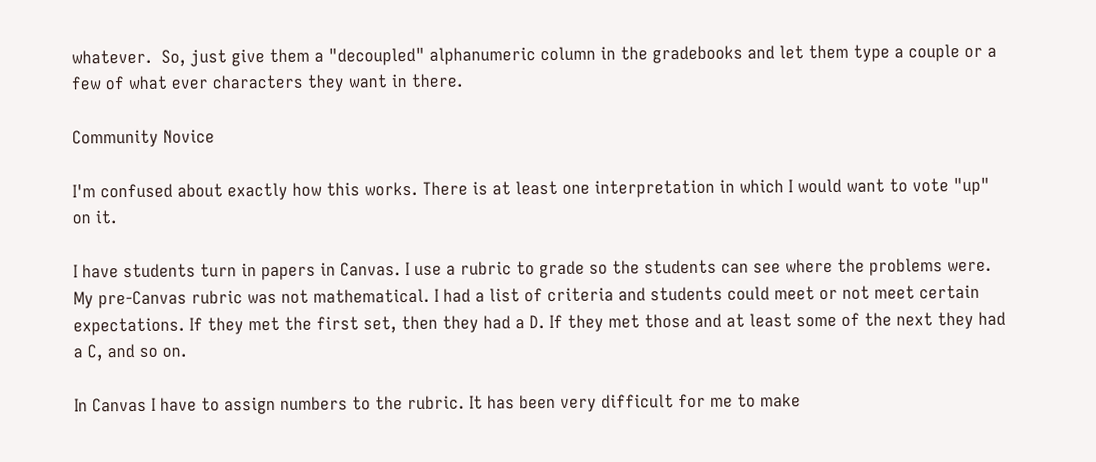whatever.  So, just give them a "decoupled" alphanumeric column in the gradebooks and let them type a couple or a few of what ever characters they want in there.

Community Novice

I'm confused about exactly how this works. There is at least one interpretation in which I would want to vote "up" on it.

I have students turn in papers in Canvas. I use a rubric to grade so the students can see where the problems were. My pre-Canvas rubric was not mathematical. I had a list of criteria and students could meet or not meet certain expectations. If they met the first set, then they had a D. If they met those and at least some of the next they had a C, and so on.

In Canvas I have to assign numbers to the rubric. It has been very difficult for me to make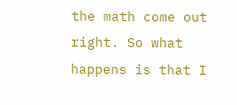the math come out right. So what happens is that I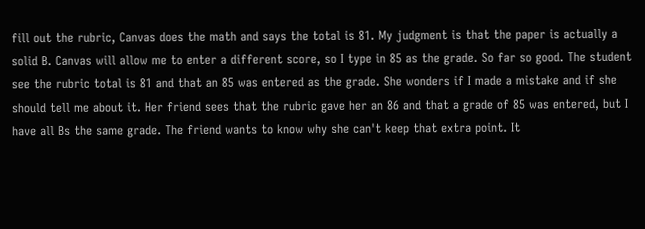fill out the rubric, Canvas does the math and says the total is 81. My judgment is that the paper is actually a solid B. Canvas will allow me to enter a different score, so I type in 85 as the grade. So far so good. The student see the rubric total is 81 and that an 85 was entered as the grade. She wonders if I made a mistake and if she should tell me about it. Her friend sees that the rubric gave her an 86 and that a grade of 85 was entered, but I have all Bs the same grade. The friend wants to know why she can't keep that extra point. It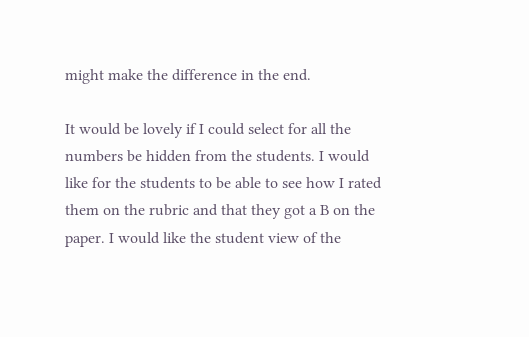might make the difference in the end.

It would be lovely if I could select for all the numbers be hidden from the students. I would like for the students to be able to see how I rated them on the rubric and that they got a B on the paper. I would like the student view of the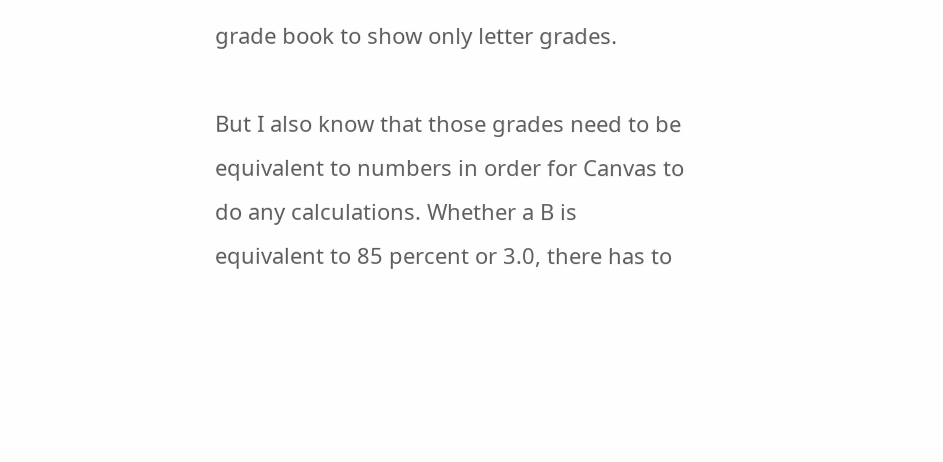grade book to show only letter grades.

But I also know that those grades need to be equivalent to numbers in order for Canvas to do any calculations. Whether a B is equivalent to 85 percent or 3.0, there has to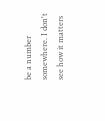be a number somewhere. I don't see how it matters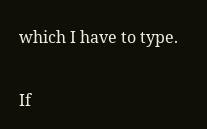which I have to type.

If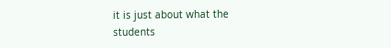it is just about what the students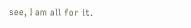see, I am all for it.